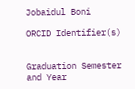Jobaidul Boni

ORCID Identifier(s)


Graduation Semester and Year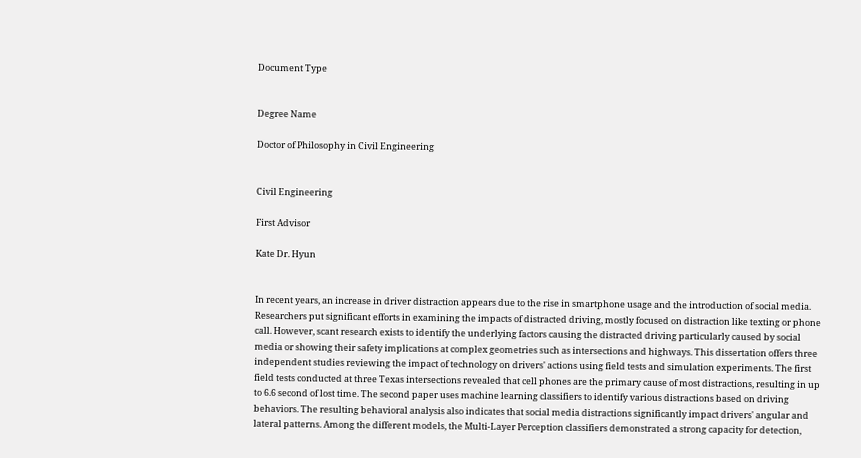Document Type


Degree Name

Doctor of Philosophy in Civil Engineering


Civil Engineering

First Advisor

Kate Dr. Hyun


In recent years, an increase in driver distraction appears due to the rise in smartphone usage and the introduction of social media. Researchers put significant efforts in examining the impacts of distracted driving, mostly focused on distraction like texting or phone call. However, scant research exists to identify the underlying factors causing the distracted driving particularly caused by social media or showing their safety implications at complex geometries such as intersections and highways. This dissertation offers three independent studies reviewing the impact of technology on drivers' actions using field tests and simulation experiments. The first field tests conducted at three Texas intersections revealed that cell phones are the primary cause of most distractions, resulting in up to 6.6 second of lost time. The second paper uses machine learning classifiers to identify various distractions based on driving behaviors. The resulting behavioral analysis also indicates that social media distractions significantly impact drivers' angular and lateral patterns. Among the different models, the Multi-Layer Perception classifiers demonstrated a strong capacity for detection,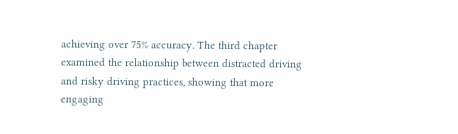achieving over 75% accuracy. The third chapter examined the relationship between distracted driving and risky driving practices, showing that more engaging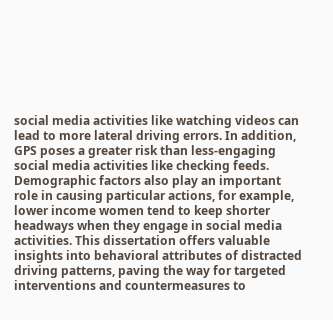social media activities like watching videos can lead to more lateral driving errors. In addition, GPS poses a greater risk than less-engaging social media activities like checking feeds. Demographic factors also play an important role in causing particular actions, for example, lower income women tend to keep shorter headways when they engage in social media activities. This dissertation offers valuable insights into behavioral attributes of distracted driving patterns, paving the way for targeted interventions and countermeasures to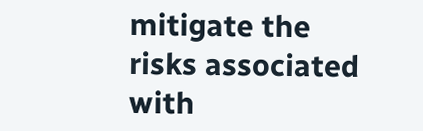mitigate the risks associated with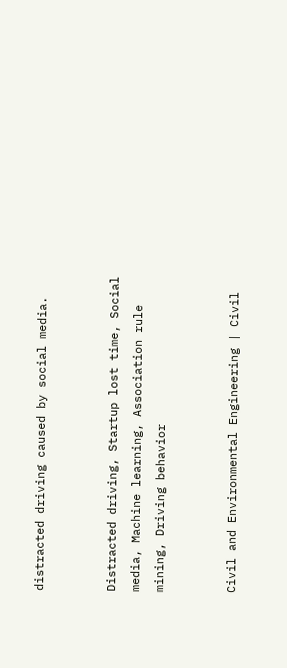distracted driving caused by social media.


Distracted driving, Startup lost time, Social media, Machine learning, Association rule mining, Driving behavior


Civil and Environmental Engineering | Civil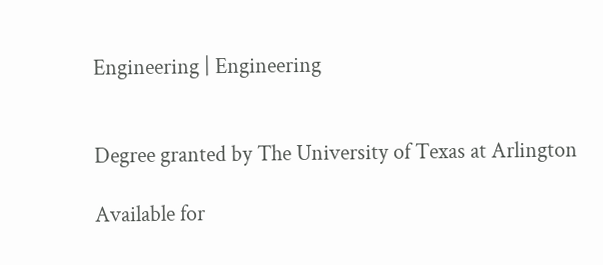Engineering | Engineering


Degree granted by The University of Texas at Arlington

Available for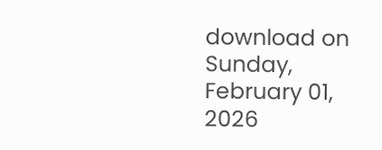download on Sunday, February 01, 2026